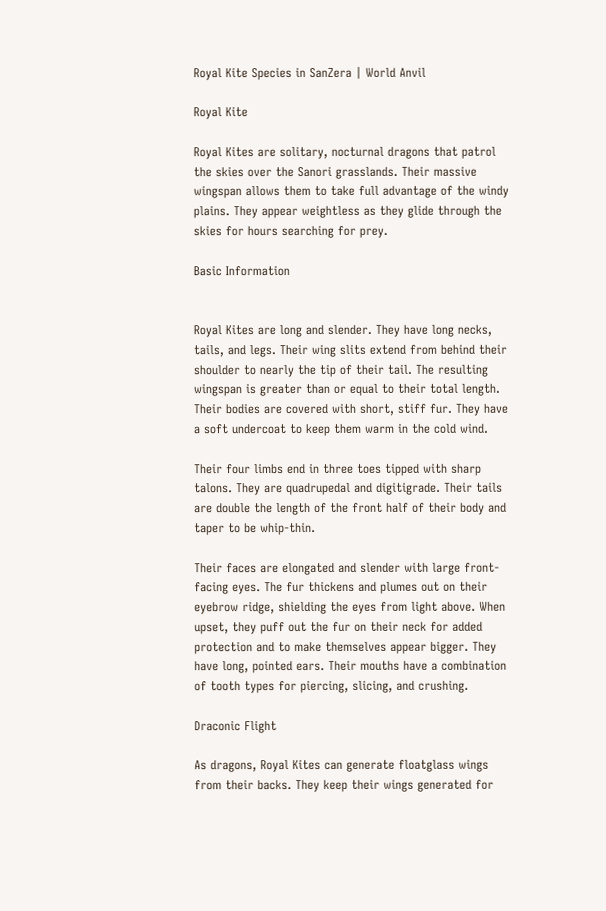Royal Kite Species in SanZera | World Anvil

Royal Kite

Royal Kites are solitary, nocturnal dragons that patrol the skies over the Sanori grasslands. Their massive wingspan allows them to take full advantage of the windy plains. They appear weightless as they glide through the skies for hours searching for prey.

Basic Information


Royal Kites are long and slender. They have long necks, tails, and legs. Their wing slits extend from behind their shoulder to nearly the tip of their tail. The resulting wingspan is greater than or equal to their total length. Their bodies are covered with short, stiff fur. They have a soft undercoat to keep them warm in the cold wind.

Their four limbs end in three toes tipped with sharp talons. They are quadrupedal and digitigrade. Their tails are double the length of the front half of their body and taper to be whip-thin.

Their faces are elongated and slender with large front-facing eyes. The fur thickens and plumes out on their eyebrow ridge, shielding the eyes from light above. When upset, they puff out the fur on their neck for added protection and to make themselves appear bigger. They have long, pointed ears. Their mouths have a combination of tooth types for piercing, slicing, and crushing.

Draconic Flight

As dragons, Royal Kites can generate floatglass wings from their backs. They keep their wings generated for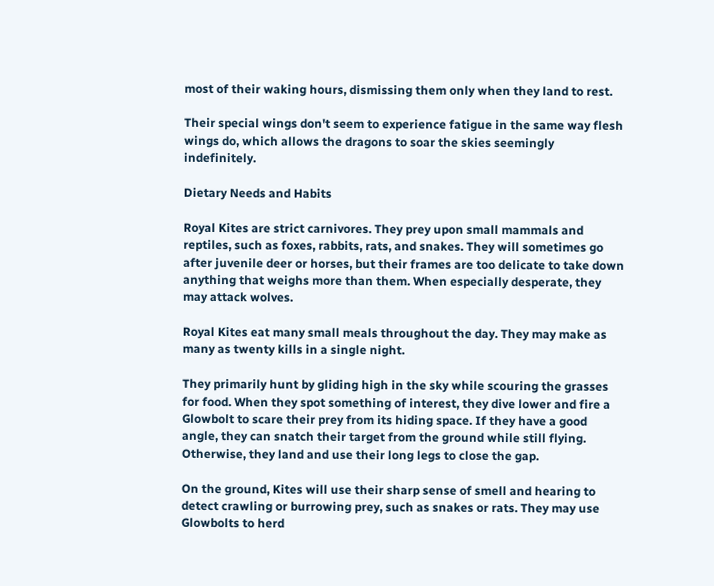most of their waking hours, dismissing them only when they land to rest.

Their special wings don't seem to experience fatigue in the same way flesh wings do, which allows the dragons to soar the skies seemingly indefinitely.

Dietary Needs and Habits

Royal Kites are strict carnivores. They prey upon small mammals and reptiles, such as foxes, rabbits, rats, and snakes. They will sometimes go after juvenile deer or horses, but their frames are too delicate to take down anything that weighs more than them. When especially desperate, they may attack wolves.

Royal Kites eat many small meals throughout the day. They may make as many as twenty kills in a single night.

They primarily hunt by gliding high in the sky while scouring the grasses for food. When they spot something of interest, they dive lower and fire a Glowbolt to scare their prey from its hiding space. If they have a good angle, they can snatch their target from the ground while still flying. Otherwise, they land and use their long legs to close the gap.

On the ground, Kites will use their sharp sense of smell and hearing to detect crawling or burrowing prey, such as snakes or rats. They may use Glowbolts to herd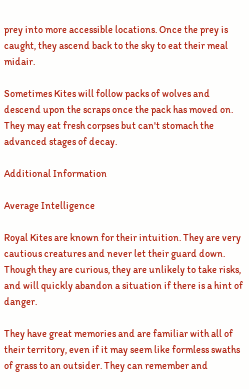prey into more accessible locations. Once the prey is caught, they ascend back to the sky to eat their meal midair.

Sometimes Kites will follow packs of wolves and descend upon the scraps once the pack has moved on. They may eat fresh corpses but can't stomach the advanced stages of decay.

Additional Information

Average Intelligence

Royal Kites are known for their intuition. They are very cautious creatures and never let their guard down. Though they are curious, they are unlikely to take risks, and will quickly abandon a situation if there is a hint of danger.

They have great memories and are familiar with all of their territory, even if it may seem like formless swaths of grass to an outsider. They can remember and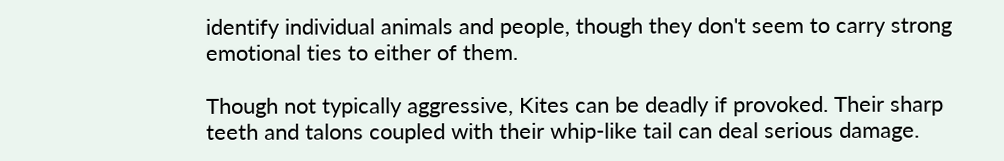identify individual animals and people, though they don't seem to carry strong emotional ties to either of them.

Though not typically aggressive, Kites can be deadly if provoked. Their sharp teeth and talons coupled with their whip-like tail can deal serious damage.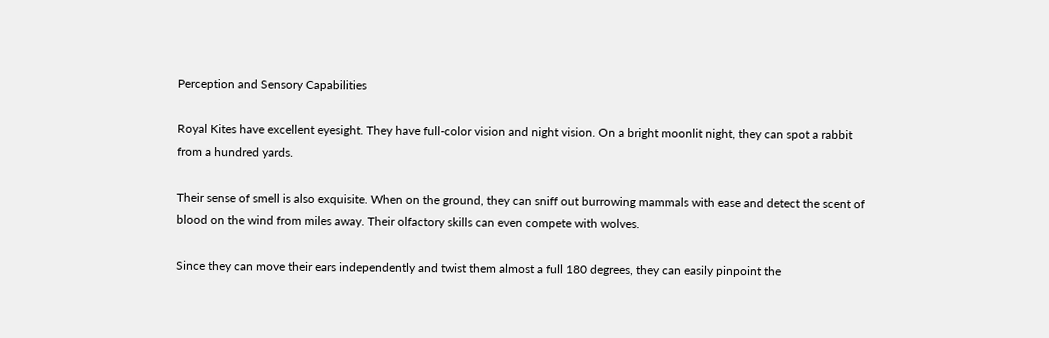Perception and Sensory Capabilities

Royal Kites have excellent eyesight. They have full-color vision and night vision. On a bright moonlit night, they can spot a rabbit from a hundred yards.

Their sense of smell is also exquisite. When on the ground, they can sniff out burrowing mammals with ease and detect the scent of blood on the wind from miles away. Their olfactory skills can even compete with wolves.

Since they can move their ears independently and twist them almost a full 180 degrees, they can easily pinpoint the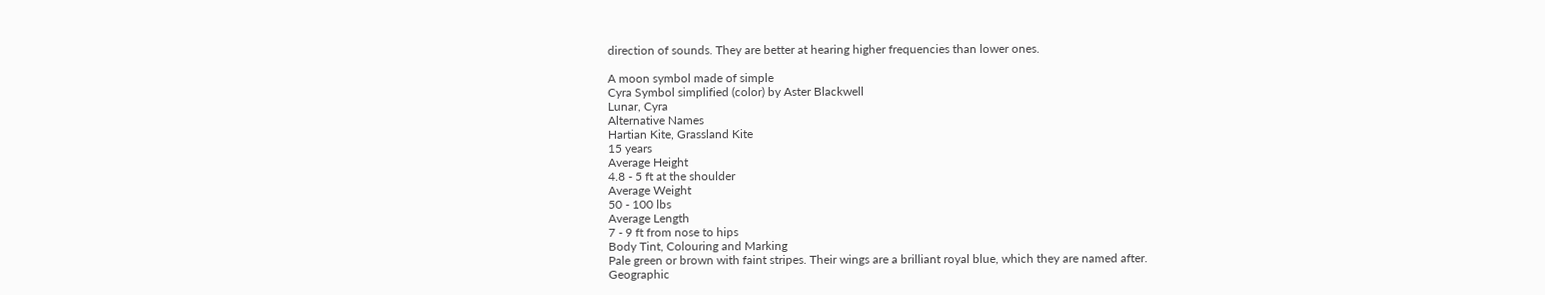direction of sounds. They are better at hearing higher frequencies than lower ones.

A moon symbol made of simple
Cyra Symbol simplified (color) by Aster Blackwell
Lunar, Cyra
Alternative Names
Hartian Kite, Grassland Kite
15 years
Average Height
4.8 - 5 ft at the shoulder
Average Weight
50 - 100 lbs
Average Length
7 - 9 ft from nose to hips
Body Tint, Colouring and Marking
Pale green or brown with faint stripes. Their wings are a brilliant royal blue, which they are named after.
Geographic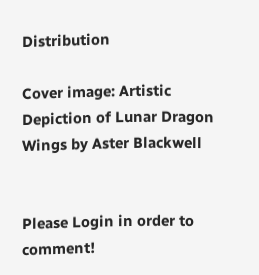Distribution

Cover image: Artistic Depiction of Lunar Dragon Wings by Aster Blackwell


Please Login in order to comment!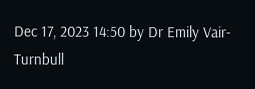Dec 17, 2023 14:50 by Dr Emily Vair-Turnbull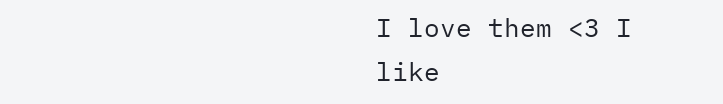I love them <3 I like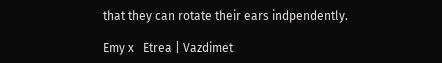that they can rotate their ears indpendently.

Emy x   Etrea | Vazdimet